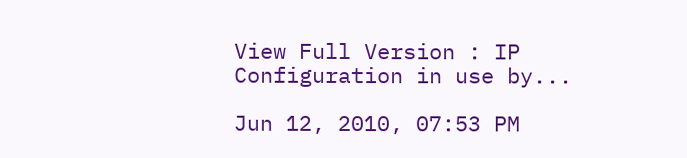View Full Version : IP Configuration in use by...

Jun 12, 2010, 07:53 PM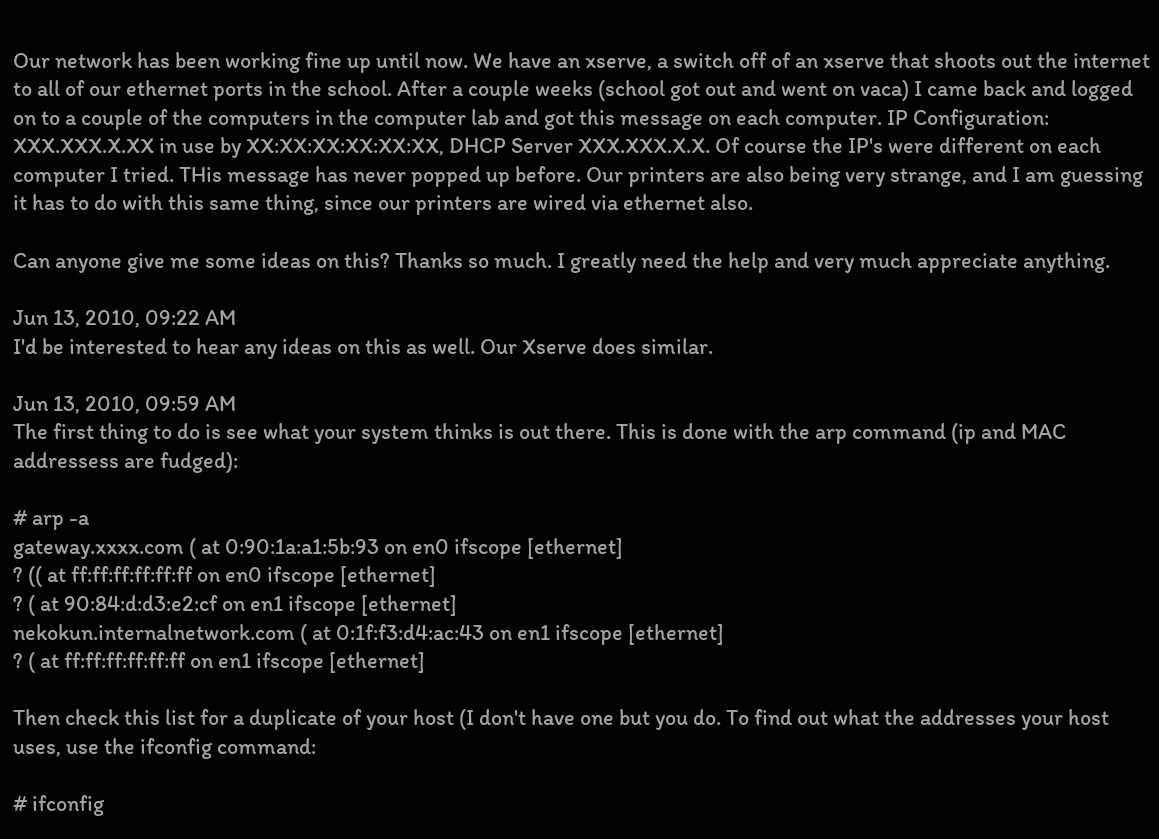Our network has been working fine up until now. We have an xserve, a switch off of an xserve that shoots out the internet to all of our ethernet ports in the school. After a couple weeks (school got out and went on vaca) I came back and logged on to a couple of the computers in the computer lab and got this message on each computer. IP Configuration: XXX.XXX.X.XX in use by XX:XX:XX:XX:XX:XX, DHCP Server XXX.XXX.X.X. Of course the IP's were different on each computer I tried. THis message has never popped up before. Our printers are also being very strange, and I am guessing it has to do with this same thing, since our printers are wired via ethernet also.

Can anyone give me some ideas on this? Thanks so much. I greatly need the help and very much appreciate anything.

Jun 13, 2010, 09:22 AM
I'd be interested to hear any ideas on this as well. Our Xserve does similar.

Jun 13, 2010, 09:59 AM
The first thing to do is see what your system thinks is out there. This is done with the arp command (ip and MAC addressess are fudged):

# arp -a
gateway.xxxx.com ( at 0:90:1a:a1:5b:93 on en0 ifscope [ethernet]
? (( at ff:ff:ff:ff:ff:ff on en0 ifscope [ethernet]
? ( at 90:84:d:d3:e2:cf on en1 ifscope [ethernet]
nekokun.internalnetwork.com ( at 0:1f:f3:d4:ac:43 on en1 ifscope [ethernet]
? ( at ff:ff:ff:ff:ff:ff on en1 ifscope [ethernet]

Then check this list for a duplicate of your host (I don't have one but you do. To find out what the addresses your host uses, use the ifconfig command:

# ifconfig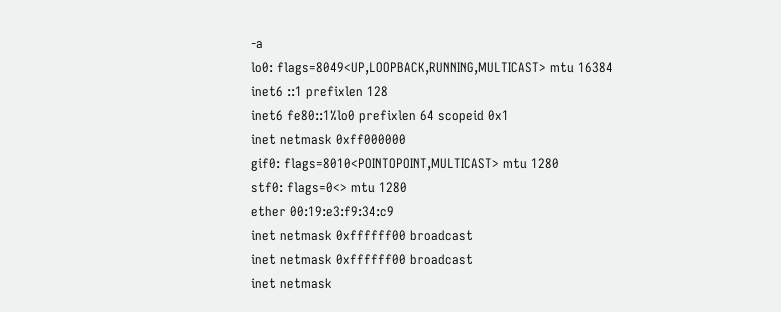-a
lo0: flags=8049<UP,LOOPBACK,RUNNING,MULTICAST> mtu 16384
inet6 ::1 prefixlen 128
inet6 fe80::1%lo0 prefixlen 64 scopeid 0x1
inet netmask 0xff000000
gif0: flags=8010<POINTOPOINT,MULTICAST> mtu 1280
stf0: flags=0<> mtu 1280
ether 00:19:e3:f9:34:c9
inet netmask 0xffffff00 broadcast
inet netmask 0xffffff00 broadcast
inet netmask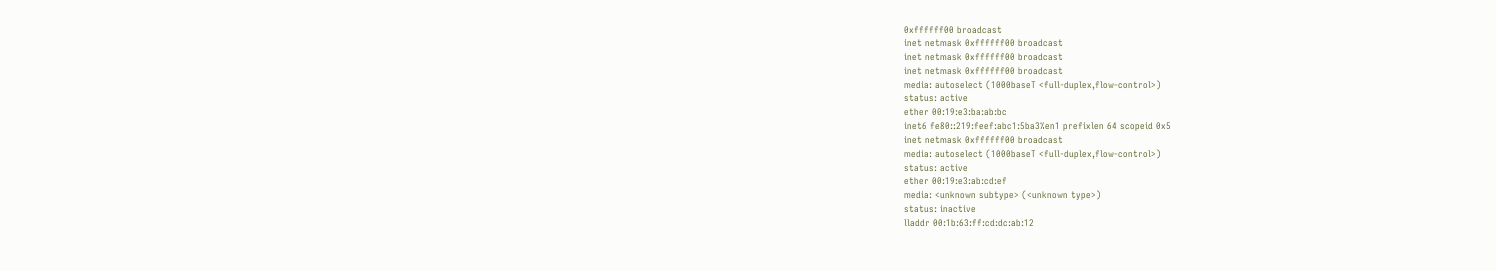0xffffff00 broadcast
inet netmask 0xffffff00 broadcast
inet netmask 0xffffff00 broadcast
inet netmask 0xffffff00 broadcast
media: autoselect (1000baseT <full-duplex,flow-control>)
status: active
ether 00:19:e3:ba:ab:bc
inet6 fe80::219:feef:abc1:5ba3%en1 prefixlen 64 scopeid 0x5
inet netmask 0xffffff00 broadcast
media: autoselect (1000baseT <full-duplex,flow-control>)
status: active
ether 00:19:e3:ab:cd:ef
media: <unknown subtype> (<unknown type>)
status: inactive
lladdr 00:1b:63:ff:cd:dc:ab:12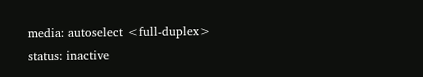media: autoselect <full-duplex>
status: inactive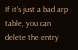If it's just a bad arp table, you can delete the entry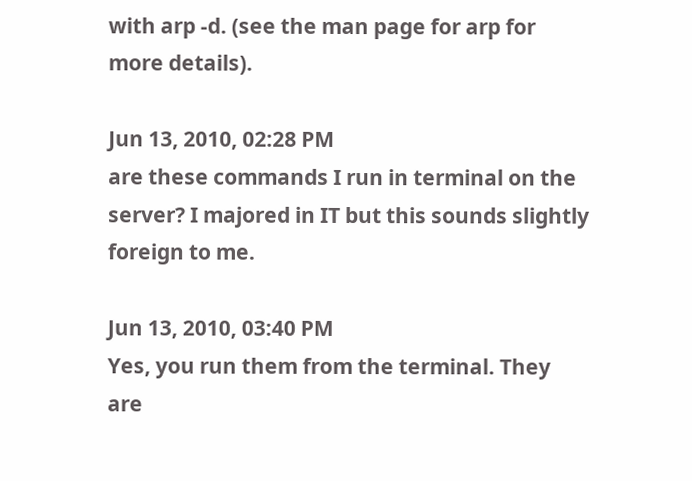with arp -d. (see the man page for arp for more details).

Jun 13, 2010, 02:28 PM
are these commands I run in terminal on the server? I majored in IT but this sounds slightly foreign to me.

Jun 13, 2010, 03:40 PM
Yes, you run them from the terminal. They are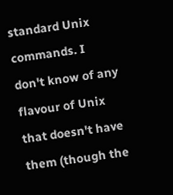standard Unix commands. I don't know of any flavour of Unix that doesn't have them (though the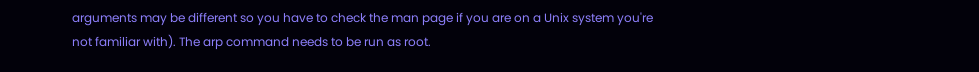arguments may be different so you have to check the man page if you are on a Unix system you're not familiar with). The arp command needs to be run as root.